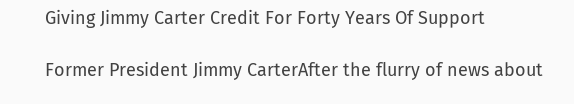Giving Jimmy Carter Credit For Forty Years Of Support

Former President Jimmy CarterAfter the flurry of news about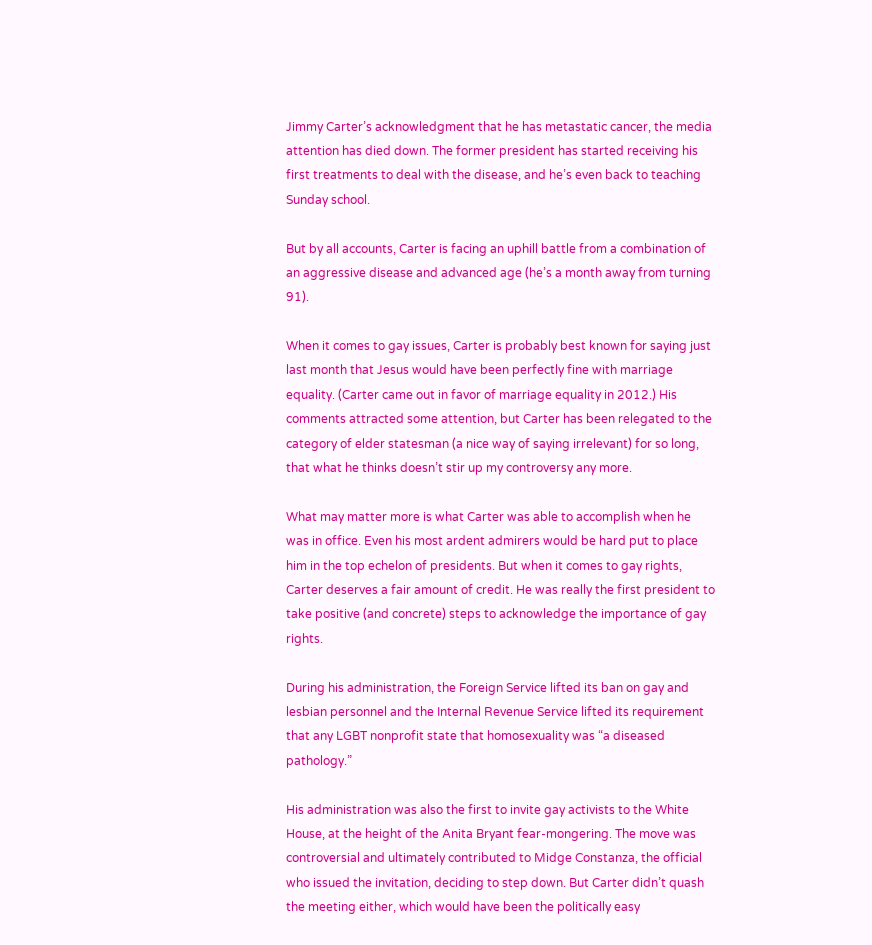Jimmy Carter’s acknowledgment that he has metastatic cancer, the media attention has died down. The former president has started receiving his first treatments to deal with the disease, and he’s even back to teaching Sunday school.

But by all accounts, Carter is facing an uphill battle from a combination of an aggressive disease and advanced age (he’s a month away from turning 91).

When it comes to gay issues, Carter is probably best known for saying just last month that Jesus would have been perfectly fine with marriage equality. (Carter came out in favor of marriage equality in 2012.) His comments attracted some attention, but Carter has been relegated to the category of elder statesman (a nice way of saying irrelevant) for so long, that what he thinks doesn’t stir up my controversy any more.

What may matter more is what Carter was able to accomplish when he was in office. Even his most ardent admirers would be hard put to place him in the top echelon of presidents. But when it comes to gay rights, Carter deserves a fair amount of credit. He was really the first president to take positive (and concrete) steps to acknowledge the importance of gay rights.

During his administration, the Foreign Service lifted its ban on gay and lesbian personnel and the Internal Revenue Service lifted its requirement that any LGBT nonprofit state that homosexuality was “a diseased pathology.”

His administration was also the first to invite gay activists to the White House, at the height of the Anita Bryant fear-mongering. The move was controversial and ultimately contributed to Midge Constanza, the official who issued the invitation, deciding to step down. But Carter didn’t quash the meeting either, which would have been the politically easy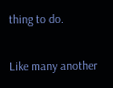thing to do.

Like many another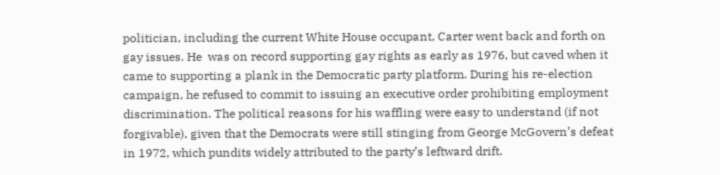politician, including the current White House occupant, Carter went back and forth on gay issues. He  was on record supporting gay rights as early as 1976, but caved when it came to supporting a plank in the Democratic party platform. During his re-election campaign, he refused to commit to issuing an executive order prohibiting employment discrimination. The political reasons for his waffling were easy to understand (if not forgivable), given that the Democrats were still stinging from George McGovern’s defeat in 1972, which pundits widely attributed to the party’s leftward drift.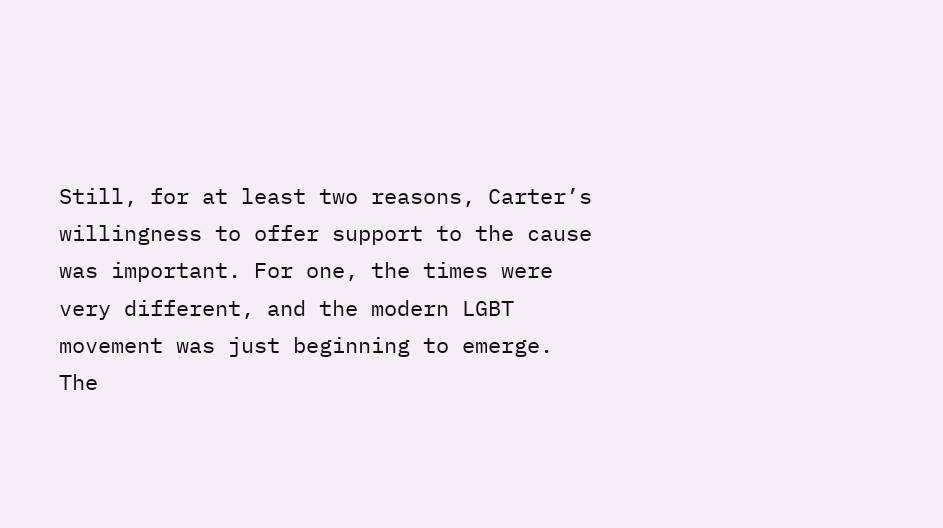Still, for at least two reasons, Carter’s willingness to offer support to the cause was important. For one, the times were very different, and the modern LGBT movement was just beginning to emerge. The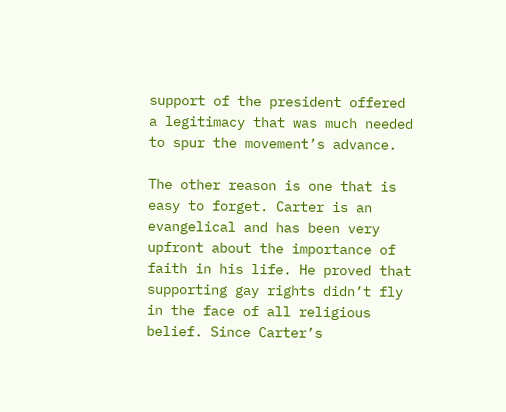support of the president offered a legitimacy that was much needed to spur the movement’s advance.

The other reason is one that is easy to forget. Carter is an evangelical and has been very upfront about the importance of faith in his life. He proved that supporting gay rights didn’t fly in the face of all religious belief. Since Carter’s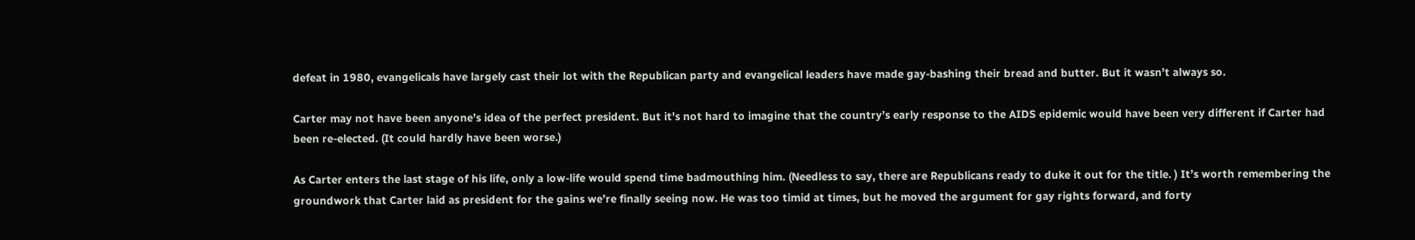defeat in 1980, evangelicals have largely cast their lot with the Republican party and evangelical leaders have made gay-bashing their bread and butter. But it wasn’t always so.

Carter may not have been anyone’s idea of the perfect president. But it’s not hard to imagine that the country’s early response to the AIDS epidemic would have been very different if Carter had been re-elected. (It could hardly have been worse.)

As Carter enters the last stage of his life, only a low-life would spend time badmouthing him. (Needless to say, there are Republicans ready to duke it out for the title. ) It’s worth remembering the groundwork that Carter laid as president for the gains we’re finally seeing now. He was too timid at times, but he moved the argument for gay rights forward, and forty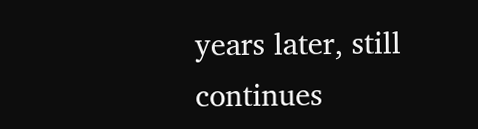years later, still continues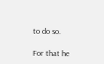to do so.

For that he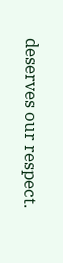deserves our respect.